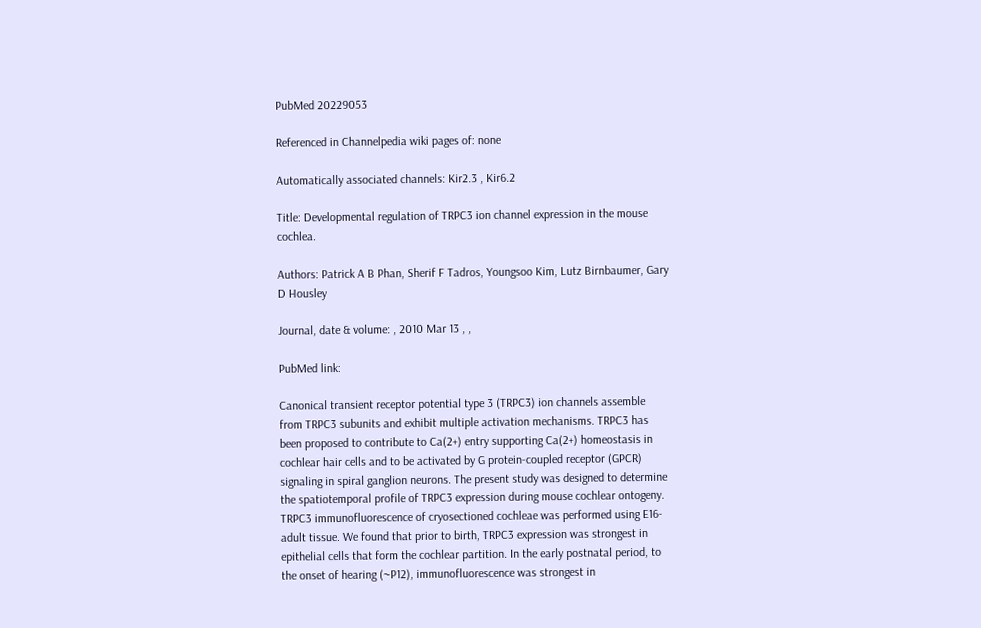PubMed 20229053

Referenced in Channelpedia wiki pages of: none

Automatically associated channels: Kir2.3 , Kir6.2

Title: Developmental regulation of TRPC3 ion channel expression in the mouse cochlea.

Authors: Patrick A B Phan, Sherif F Tadros, Youngsoo Kim, Lutz Birnbaumer, Gary D Housley

Journal, date & volume: , 2010 Mar 13 , ,

PubMed link:

Canonical transient receptor potential type 3 (TRPC3) ion channels assemble from TRPC3 subunits and exhibit multiple activation mechanisms. TRPC3 has been proposed to contribute to Ca(2+) entry supporting Ca(2+) homeostasis in cochlear hair cells and to be activated by G protein-coupled receptor (GPCR) signaling in spiral ganglion neurons. The present study was designed to determine the spatiotemporal profile of TRPC3 expression during mouse cochlear ontogeny. TRPC3 immunofluorescence of cryosectioned cochleae was performed using E16-adult tissue. We found that prior to birth, TRPC3 expression was strongest in epithelial cells that form the cochlear partition. In the early postnatal period, to the onset of hearing (~P12), immunofluorescence was strongest in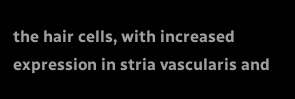the hair cells, with increased expression in stria vascularis and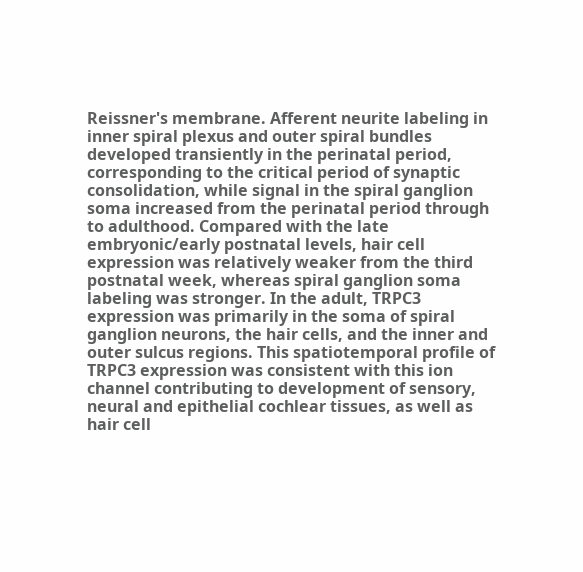Reissner's membrane. Afferent neurite labeling in inner spiral plexus and outer spiral bundles developed transiently in the perinatal period, corresponding to the critical period of synaptic consolidation, while signal in the spiral ganglion soma increased from the perinatal period through to adulthood. Compared with the late embryonic/early postnatal levels, hair cell expression was relatively weaker from the third postnatal week, whereas spiral ganglion soma labeling was stronger. In the adult, TRPC3 expression was primarily in the soma of spiral ganglion neurons, the hair cells, and the inner and outer sulcus regions. This spatiotemporal profile of TRPC3 expression was consistent with this ion channel contributing to development of sensory, neural and epithelial cochlear tissues, as well as hair cell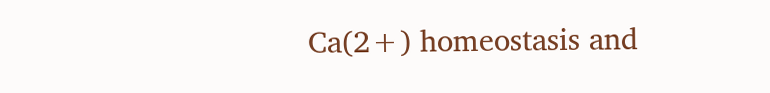Ca(2+) homeostasis and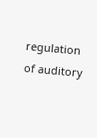regulation of auditory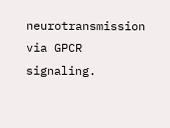neurotransmission via GPCR signaling.